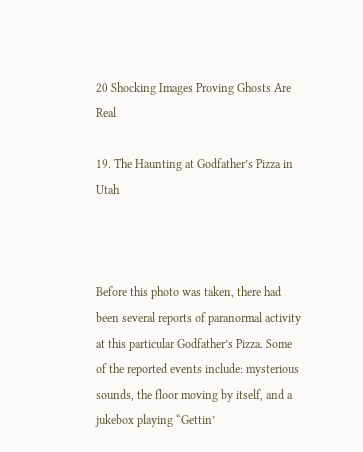20 Shocking Images Proving Ghosts Are Real

19. The Haunting at Godfather’s Pizza in Utah



Before this photo was taken, there had been several reports of paranormal activity at this particular Godfather’s Pizza. Some of the reported events include: mysterious sounds, the floor moving by itself, and a jukebox playing “Gettin’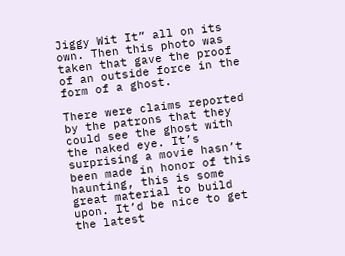Jiggy Wit It” all on its own. Then this photo was taken that gave the proof of an outside force in the form of a ghost.

There were claims reported by the patrons that they could see the ghost with the naked eye. It’s surprising a movie hasn’t been made in honor of this haunting, this is some great material to build upon. It’d be nice to get the latest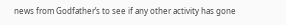news from Godfather’s to see if any other activity has gone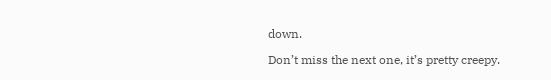down.

Don’t miss the next one, it’s pretty creepy.